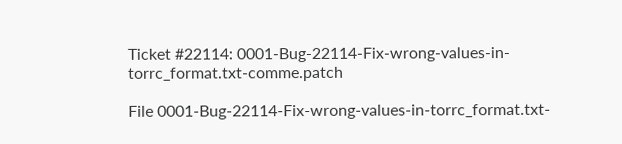Ticket #22114: 0001-Bug-22114-Fix-wrong-values-in-torrc_format.txt-comme.patch

File 0001-Bug-22114-Fix-wrong-values-in-torrc_format.txt-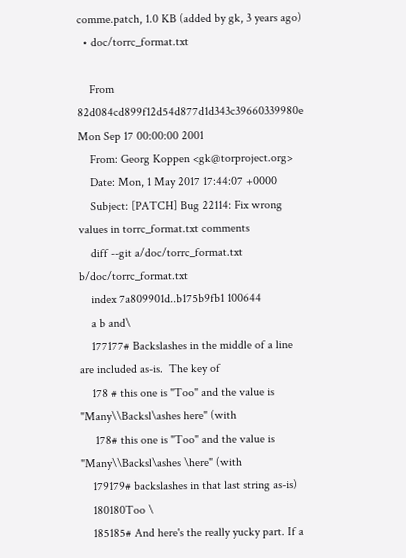comme.patch, 1.0 KB (added by gk, 3 years ago)
  • doc/torrc_format.txt

    From 82d084cd899f12d54d877d1d343c39660339980e Mon Sep 17 00:00:00 2001
    From: Georg Koppen <gk@torproject.org>
    Date: Mon, 1 May 2017 17:44:07 +0000
    Subject: [PATCH] Bug 22114: Fix wrong values in torrc_format.txt comments
    diff --git a/doc/torrc_format.txt b/doc/torrc_format.txt
    index 7a809901d..b175b9fb1 100644
    a b and\
    177177# Backslashes in the middle of a line are included as-is.  The key of
    178 # this one is "Too" and the value is "Many\\Backsl\ashes here" (with
     178# this one is "Too" and the value is "Many\\Backsl\ashes \here" (with
    179179# backslashes in that last string as-is)
    180180Too \
    185185# And here's the really yucky part. If a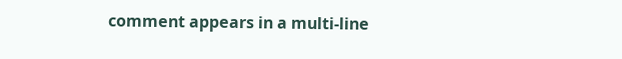comment appears in a multi-line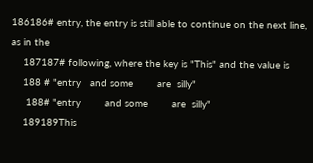186186# entry, the entry is still able to continue on the next line, as in the
    187187# following, where the key is "This" and the value is
    188 # "entry   and some        are  silly"
     188# "entry        and some        are  silly"
    189189This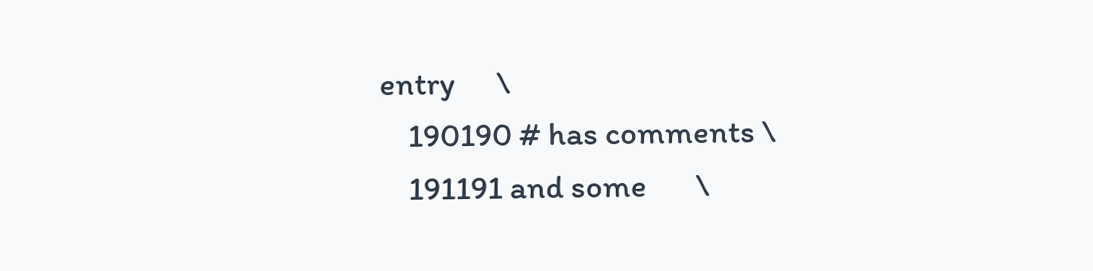entry      \
    190190 # has comments \
    191191 and some       \